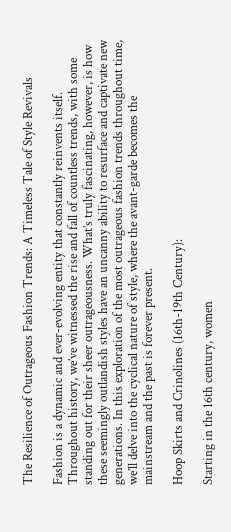The Resilience of Outrageous Fashion Trends: A Timeless Tale of Style Revivals

Fashion is a dynamic and ever-evolving entity that constantly reinvents itself. Throughout history, we’ve witnessed the rise and fall of countless trends, with some standing out for their sheer outrageousness. What’s truly fascinating, however, is how these seemingly outlandish styles have an uncanny ability to resurface and captivate new generations. In this exploration of the most outrageous fashion trends throughout time, we’ll delve into the cyclical nature of style, where the avant-garde becomes the mainstream and the past is forever present.

Hoop Skirts and Crinolines (16th-19th Century):

Starting in the 16th century, women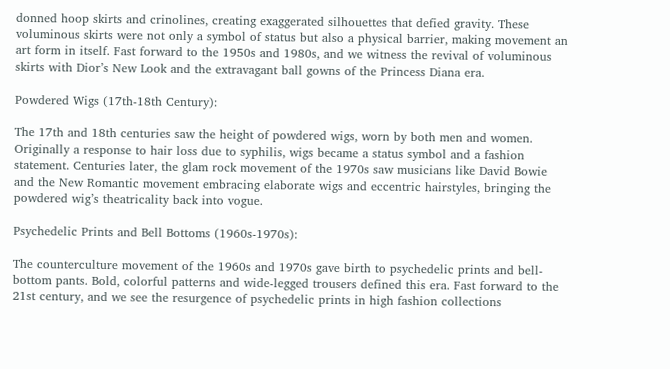donned hoop skirts and crinolines, creating exaggerated silhouettes that defied gravity. These voluminous skirts were not only a symbol of status but also a physical barrier, making movement an art form in itself. Fast forward to the 1950s and 1980s, and we witness the revival of voluminous skirts with Dior’s New Look and the extravagant ball gowns of the Princess Diana era.

Powdered Wigs (17th-18th Century):

The 17th and 18th centuries saw the height of powdered wigs, worn by both men and women. Originally a response to hair loss due to syphilis, wigs became a status symbol and a fashion statement. Centuries later, the glam rock movement of the 1970s saw musicians like David Bowie and the New Romantic movement embracing elaborate wigs and eccentric hairstyles, bringing the powdered wig’s theatricality back into vogue.

Psychedelic Prints and Bell Bottoms (1960s-1970s):

The counterculture movement of the 1960s and 1970s gave birth to psychedelic prints and bell-bottom pants. Bold, colorful patterns and wide-legged trousers defined this era. Fast forward to the 21st century, and we see the resurgence of psychedelic prints in high fashion collections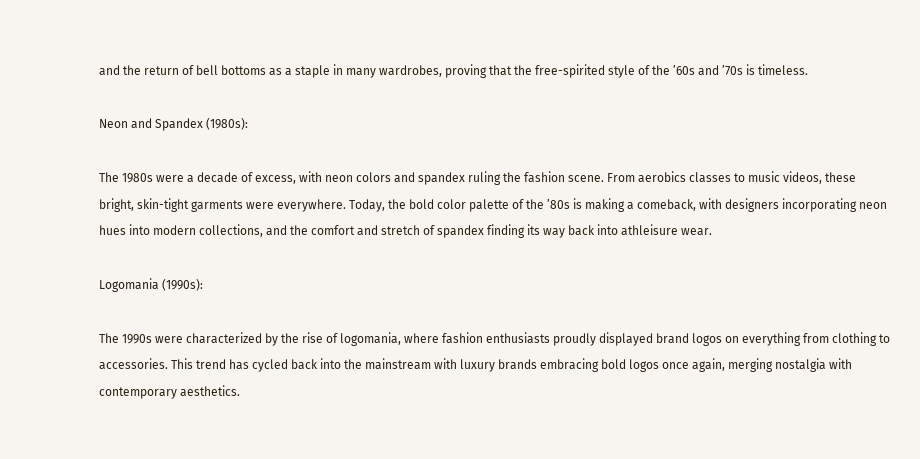and the return of bell bottoms as a staple in many wardrobes, proving that the free-spirited style of the ’60s and ’70s is timeless.

Neon and Spandex (1980s):

The 1980s were a decade of excess, with neon colors and spandex ruling the fashion scene. From aerobics classes to music videos, these bright, skin-tight garments were everywhere. Today, the bold color palette of the ’80s is making a comeback, with designers incorporating neon hues into modern collections, and the comfort and stretch of spandex finding its way back into athleisure wear.

Logomania (1990s):

The 1990s were characterized by the rise of logomania, where fashion enthusiasts proudly displayed brand logos on everything from clothing to accessories. This trend has cycled back into the mainstream with luxury brands embracing bold logos once again, merging nostalgia with contemporary aesthetics.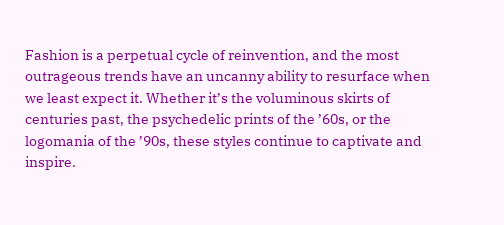Fashion is a perpetual cycle of reinvention, and the most outrageous trends have an uncanny ability to resurface when we least expect it. Whether it’s the voluminous skirts of centuries past, the psychedelic prints of the ’60s, or the logomania of the ’90s, these styles continue to captivate and inspire.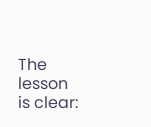The lesson is clear: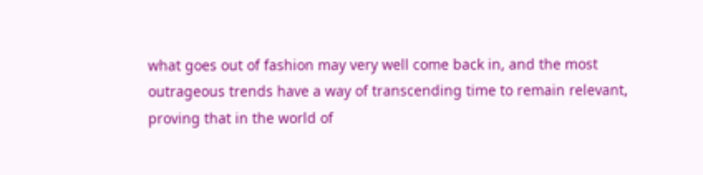what goes out of fashion may very well come back in, and the most outrageous trends have a way of transcending time to remain relevant, proving that in the world of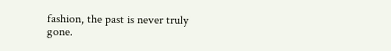fashion, the past is never truly gone.